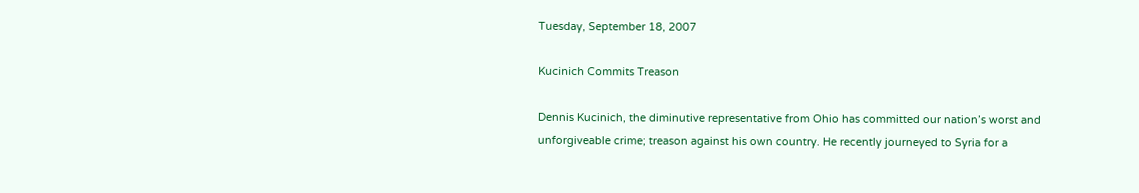Tuesday, September 18, 2007

Kucinich Commits Treason

Dennis Kucinich, the diminutive representative from Ohio has committed our nation’s worst and unforgiveable crime; treason against his own country. He recently journeyed to Syria for a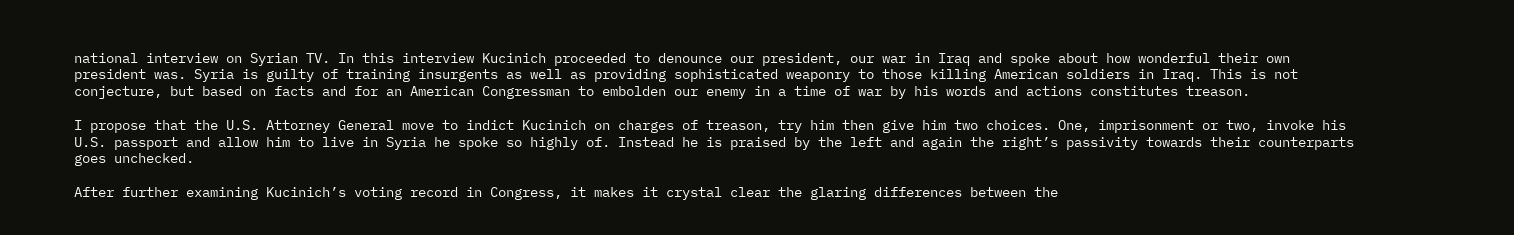national interview on Syrian TV. In this interview Kucinich proceeded to denounce our president, our war in Iraq and spoke about how wonderful their own president was. Syria is guilty of training insurgents as well as providing sophisticated weaponry to those killing American soldiers in Iraq. This is not conjecture, but based on facts and for an American Congressman to embolden our enemy in a time of war by his words and actions constitutes treason.

I propose that the U.S. Attorney General move to indict Kucinich on charges of treason, try him then give him two choices. One, imprisonment or two, invoke his U.S. passport and allow him to live in Syria he spoke so highly of. Instead he is praised by the left and again the right’s passivity towards their counterparts goes unchecked.

After further examining Kucinich’s voting record in Congress, it makes it crystal clear the glaring differences between the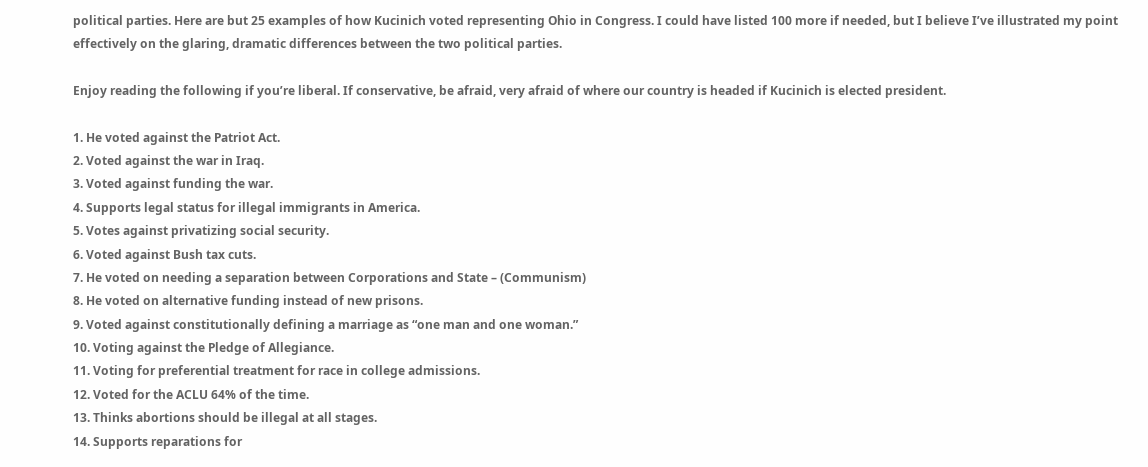political parties. Here are but 25 examples of how Kucinich voted representing Ohio in Congress. I could have listed 100 more if needed, but I believe I’ve illustrated my point effectively on the glaring, dramatic differences between the two political parties.

Enjoy reading the following if you’re liberal. If conservative, be afraid, very afraid of where our country is headed if Kucinich is elected president.

1. He voted against the Patriot Act.
2. Voted against the war in Iraq.
3. Voted against funding the war.
4. Supports legal status for illegal immigrants in America.
5. Votes against privatizing social security.
6. Voted against Bush tax cuts.
7. He voted on needing a separation between Corporations and State – (Communism)
8. He voted on alternative funding instead of new prisons.
9. Voted against constitutionally defining a marriage as “one man and one woman.”
10. Voting against the Pledge of Allegiance.
11. Voting for preferential treatment for race in college admissions.
12. Voted for the ACLU 64% of the time.
13. Thinks abortions should be illegal at all stages.
14. Supports reparations for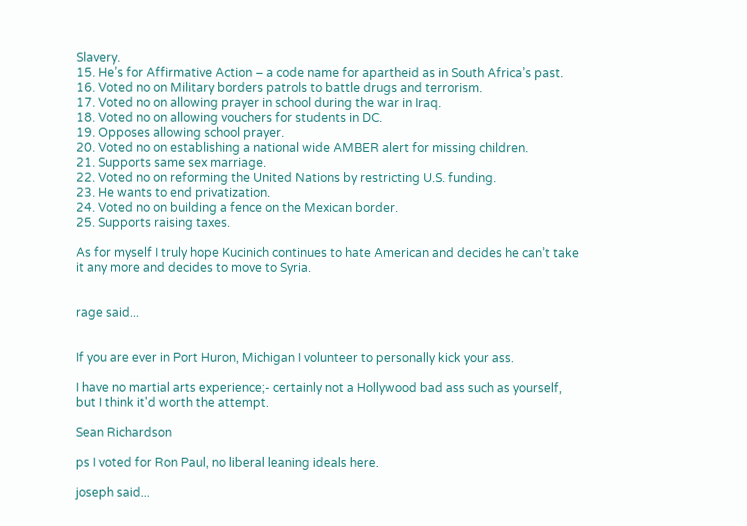Slavery.
15. He’s for Affirmative Action – a code name for apartheid as in South Africa’s past.
16. Voted no on Military borders patrols to battle drugs and terrorism.
17. Voted no on allowing prayer in school during the war in Iraq.
18. Voted no on allowing vouchers for students in DC.
19. Opposes allowing school prayer.
20. Voted no on establishing a national wide AMBER alert for missing children.
21. Supports same sex marriage.
22. Voted no on reforming the United Nations by restricting U.S. funding.
23. He wants to end privatization.
24. Voted no on building a fence on the Mexican border.
25. Supports raising taxes.

As for myself I truly hope Kucinich continues to hate American and decides he can’t take it any more and decides to move to Syria.


rage said...


If you are ever in Port Huron, Michigan I volunteer to personally kick your ass.

I have no martial arts experience;- certainly not a Hollywood bad ass such as yourself, but I think it'd worth the attempt.

Sean Richardson

ps I voted for Ron Paul, no liberal leaning ideals here.

joseph said...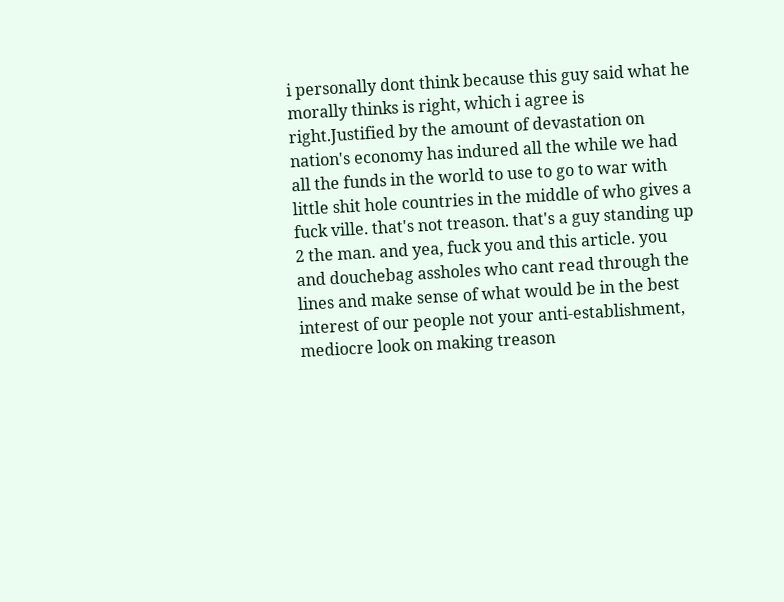i personally dont think because this guy said what he morally thinks is right, which i agree is right.Justified by the amount of devastation on nation's economy has indured all the while we had all the funds in the world to use to go to war with little shit hole countries in the middle of who gives a fuck ville. that's not treason. that's a guy standing up 2 the man. and yea, fuck you and this article. you and douchebag assholes who cant read through the lines and make sense of what would be in the best interest of our people not your anti-establishment, mediocre look on making treason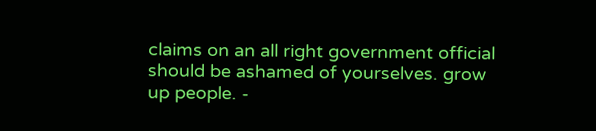claims on an all right government official should be ashamed of yourselves. grow up people. -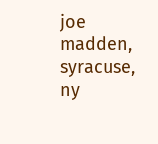joe madden, syracuse, ny